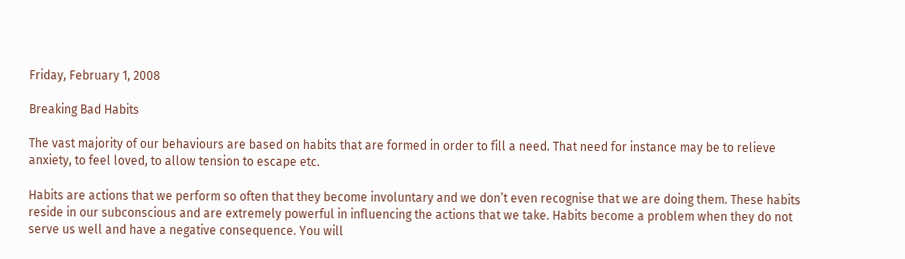Friday, February 1, 2008

Breaking Bad Habits

The vast majority of our behaviours are based on habits that are formed in order to fill a need. That need for instance may be to relieve anxiety, to feel loved, to allow tension to escape etc.

Habits are actions that we perform so often that they become involuntary and we don’t even recognise that we are doing them. These habits reside in our subconscious and are extremely powerful in influencing the actions that we take. Habits become a problem when they do not serve us well and have a negative consequence. You will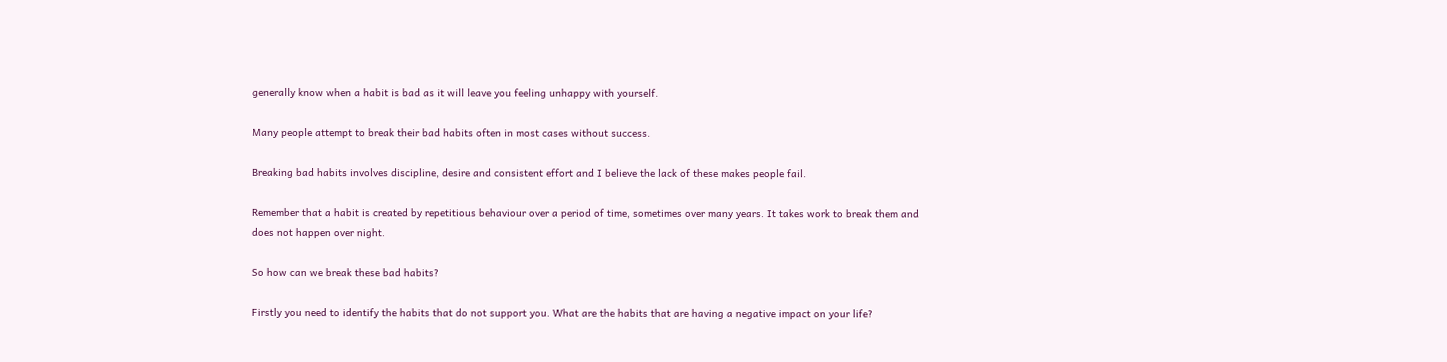generally know when a habit is bad as it will leave you feeling unhappy with yourself.

Many people attempt to break their bad habits often in most cases without success.

Breaking bad habits involves discipline, desire and consistent effort and I believe the lack of these makes people fail.

Remember that a habit is created by repetitious behaviour over a period of time, sometimes over many years. It takes work to break them and does not happen over night.

So how can we break these bad habits?

Firstly you need to identify the habits that do not support you. What are the habits that are having a negative impact on your life?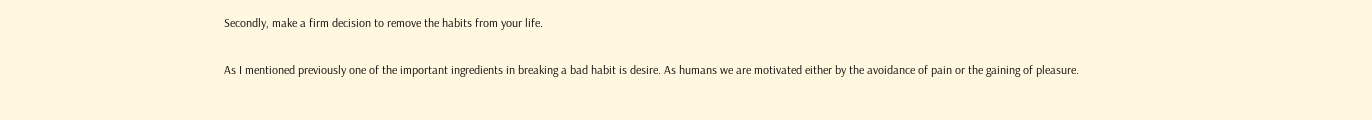Secondly, make a firm decision to remove the habits from your life.

As I mentioned previously one of the important ingredients in breaking a bad habit is desire. As humans we are motivated either by the avoidance of pain or the gaining of pleasure.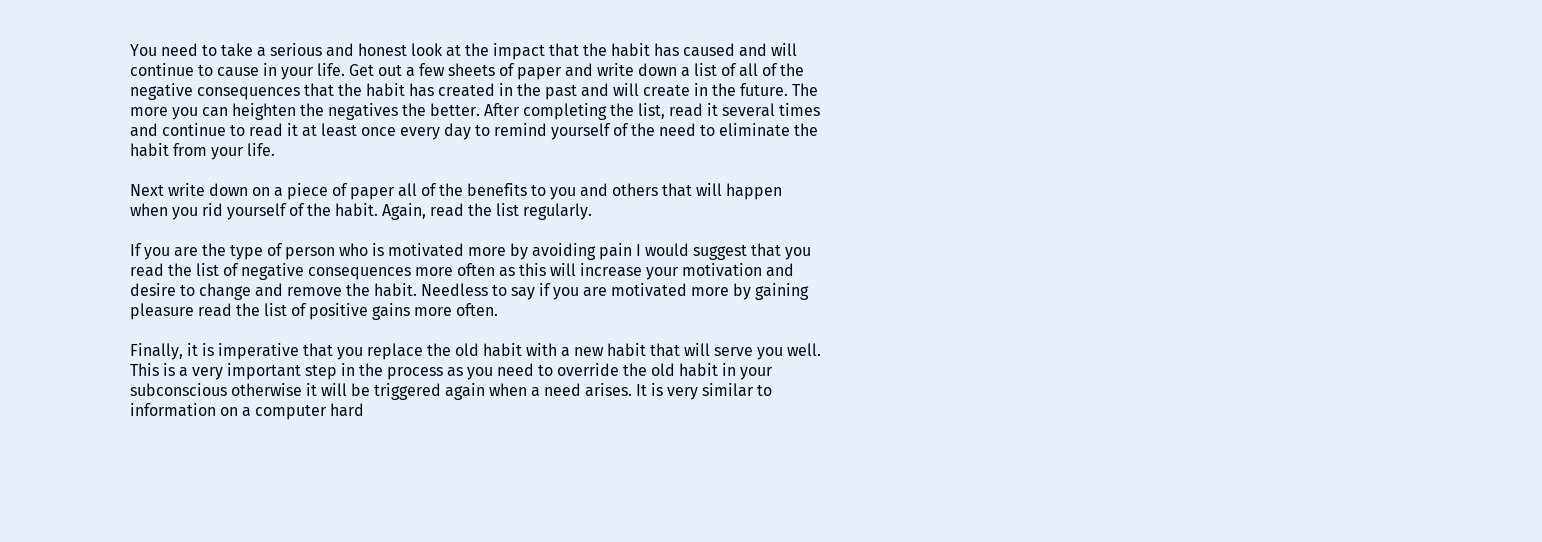You need to take a serious and honest look at the impact that the habit has caused and will continue to cause in your life. Get out a few sheets of paper and write down a list of all of the negative consequences that the habit has created in the past and will create in the future. The more you can heighten the negatives the better. After completing the list, read it several times and continue to read it at least once every day to remind yourself of the need to eliminate the habit from your life.

Next write down on a piece of paper all of the benefits to you and others that will happen when you rid yourself of the habit. Again, read the list regularly.

If you are the type of person who is motivated more by avoiding pain I would suggest that you read the list of negative consequences more often as this will increase your motivation and desire to change and remove the habit. Needless to say if you are motivated more by gaining pleasure read the list of positive gains more often.

Finally, it is imperative that you replace the old habit with a new habit that will serve you well. This is a very important step in the process as you need to override the old habit in your subconscious otherwise it will be triggered again when a need arises. It is very similar to information on a computer hard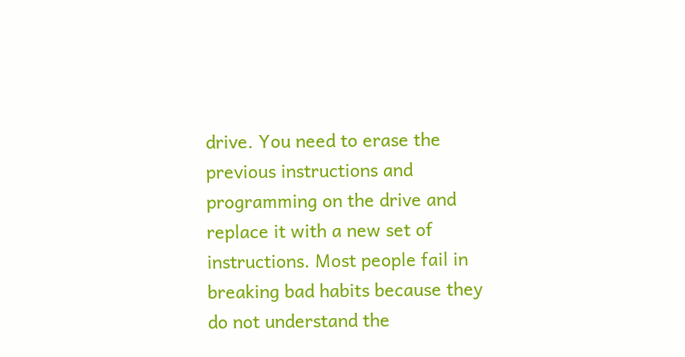drive. You need to erase the previous instructions and programming on the drive and replace it with a new set of instructions. Most people fail in breaking bad habits because they do not understand the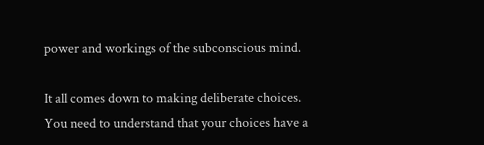power and workings of the subconscious mind.

It all comes down to making deliberate choices. You need to understand that your choices have a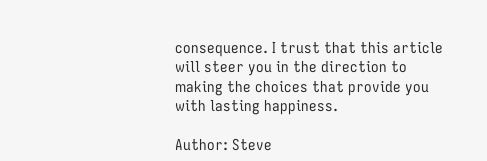consequence. I trust that this article will steer you in the direction to making the choices that provide you with lasting happiness.

Author: Steve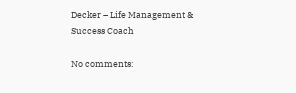Decker – Life Management & Success Coach

No comments: